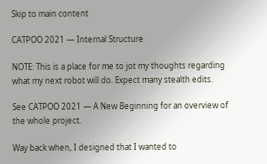Skip to main content

CATPOO 2021 — Internal Structure

NOTE: This is a place for me to jot my thoughts regarding what my next robot will do. Expect many stealth edits.

See CATPOO 2021 — A New Beginning for an overview of the whole project.

Way back when, I designed that I wanted to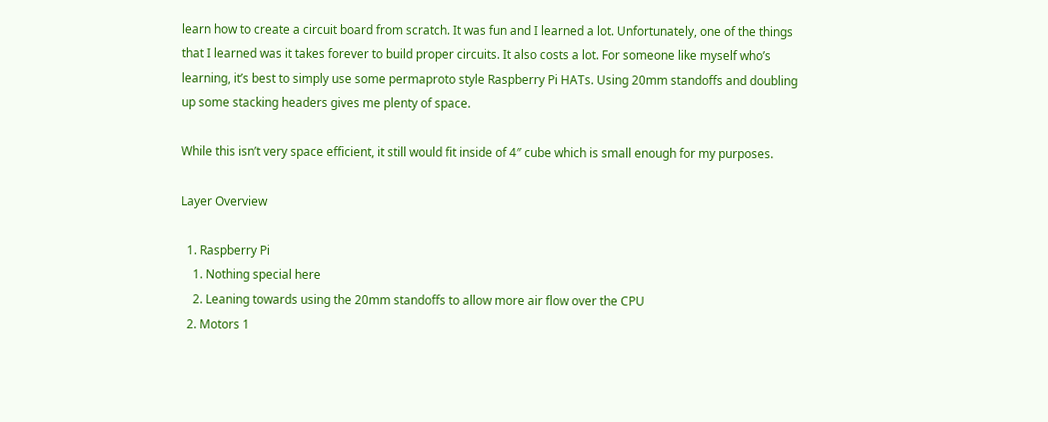learn how to create a circuit board from scratch. It was fun and I learned a lot. Unfortunately, one of the things that I learned was it takes forever to build proper circuits. It also costs a lot. For someone like myself who’s learning, it’s best to simply use some permaproto style Raspberry Pi HATs. Using 20mm standoffs and doubling up some stacking headers gives me plenty of space.

While this isn’t very space efficient, it still would fit inside of 4″ cube which is small enough for my purposes.

Layer Overview

  1. Raspberry Pi
    1. Nothing special here
    2. Leaning towards using the 20mm standoffs to allow more air flow over the CPU
  2. Motors 1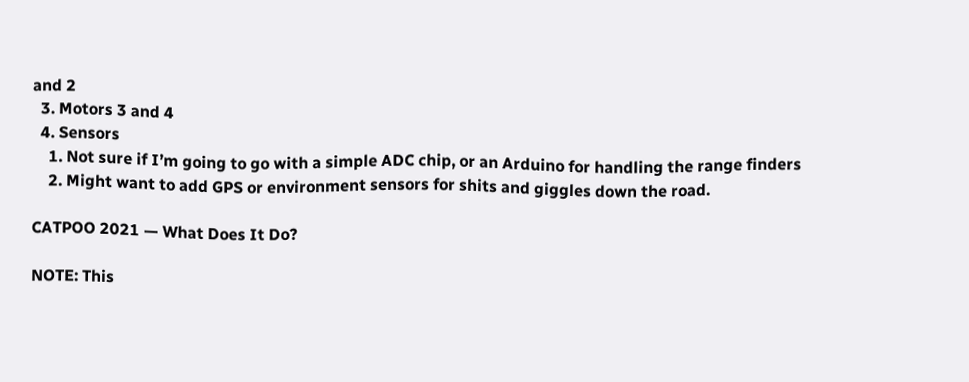and 2
  3. Motors 3 and 4
  4. Sensors
    1. Not sure if I’m going to go with a simple ADC chip, or an Arduino for handling the range finders
    2. Might want to add GPS or environment sensors for shits and giggles down the road.

CATPOO 2021 — What Does It Do?

NOTE: This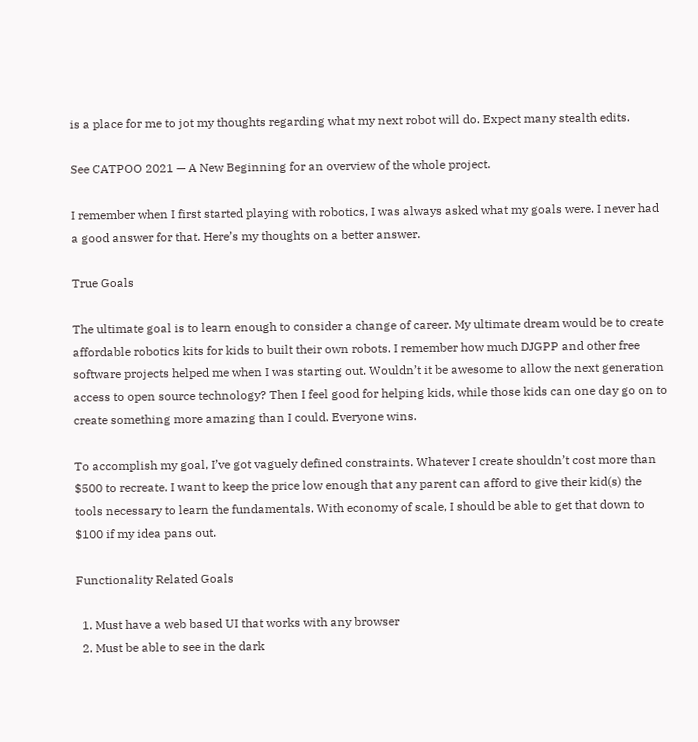is a place for me to jot my thoughts regarding what my next robot will do. Expect many stealth edits.

See CATPOO 2021 — A New Beginning for an overview of the whole project.

I remember when I first started playing with robotics, I was always asked what my goals were. I never had a good answer for that. Here’s my thoughts on a better answer.

True Goals

The ultimate goal is to learn enough to consider a change of career. My ultimate dream would be to create affordable robotics kits for kids to built their own robots. I remember how much DJGPP and other free software projects helped me when I was starting out. Wouldn’t it be awesome to allow the next generation access to open source technology? Then I feel good for helping kids, while those kids can one day go on to create something more amazing than I could. Everyone wins.

To accomplish my goal, I’ve got vaguely defined constraints. Whatever I create shouldn’t cost more than $500 to recreate. I want to keep the price low enough that any parent can afford to give their kid(s) the tools necessary to learn the fundamentals. With economy of scale, I should be able to get that down to $100 if my idea pans out.

Functionality Related Goals

  1. Must have a web based UI that works with any browser
  2. Must be able to see in the dark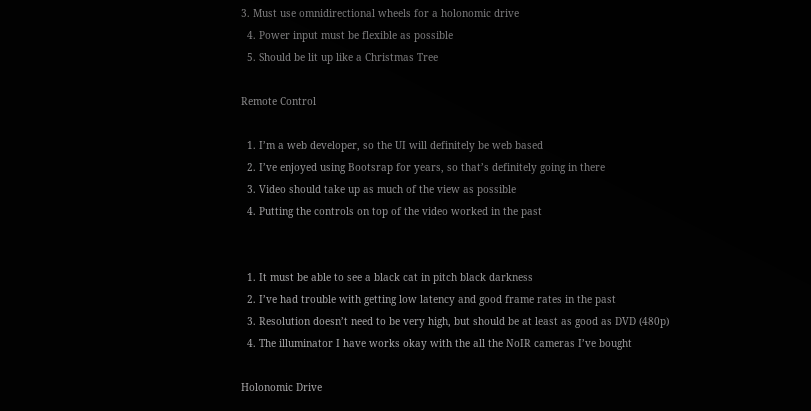3. Must use omnidirectional wheels for a holonomic drive
  4. Power input must be flexible as possible
  5. Should be lit up like a Christmas Tree

Remote Control

  1. I’m a web developer, so the UI will definitely be web based
  2. I’ve enjoyed using Bootsrap for years, so that’s definitely going in there
  3. Video should take up as much of the view as possible
  4. Putting the controls on top of the video worked in the past


  1. It must be able to see a black cat in pitch black darkness
  2. I’ve had trouble with getting low latency and good frame rates in the past
  3. Resolution doesn’t need to be very high, but should be at least as good as DVD (480p)
  4. The illuminator I have works okay with the all the NoIR cameras I’ve bought

Holonomic Drive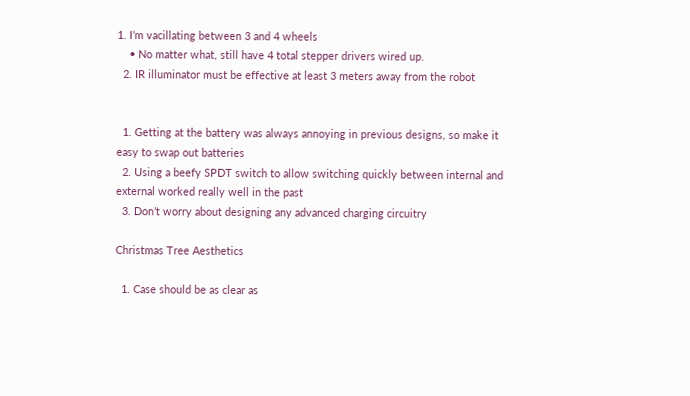1. I’m vacillating between 3 and 4 wheels
    • No matter what, still have 4 total stepper drivers wired up.
  2. IR illuminator must be effective at least 3 meters away from the robot


  1. Getting at the battery was always annoying in previous designs, so make it easy to swap out batteries
  2. Using a beefy SPDT switch to allow switching quickly between internal and external worked really well in the past
  3. Don’t worry about designing any advanced charging circuitry

Christmas Tree Aesthetics

  1. Case should be as clear as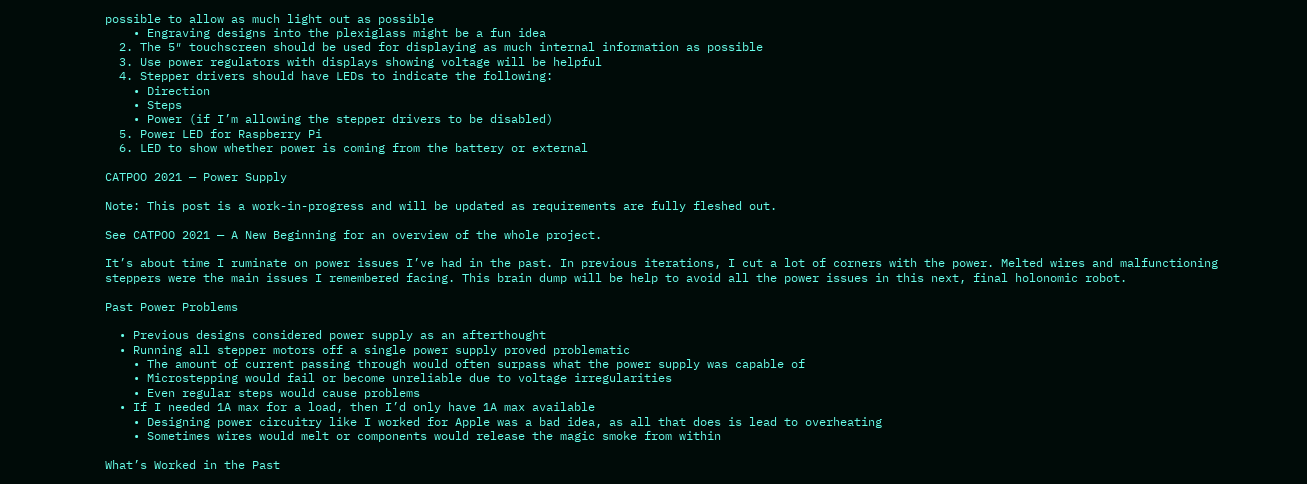possible to allow as much light out as possible
    • Engraving designs into the plexiglass might be a fun idea
  2. The 5″ touchscreen should be used for displaying as much internal information as possible
  3. Use power regulators with displays showing voltage will be helpful
  4. Stepper drivers should have LEDs to indicate the following:
    • Direction
    • Steps
    • Power (if I’m allowing the stepper drivers to be disabled)
  5. Power LED for Raspberry Pi
  6. LED to show whether power is coming from the battery or external

CATPOO 2021 — Power Supply

Note: This post is a work-in-progress and will be updated as requirements are fully fleshed out.

See CATPOO 2021 — A New Beginning for an overview of the whole project.

It’s about time I ruminate on power issues I’ve had in the past. In previous iterations, I cut a lot of corners with the power. Melted wires and malfunctioning steppers were the main issues I remembered facing. This brain dump will be help to avoid all the power issues in this next, final holonomic robot.

Past Power Problems

  • Previous designs considered power supply as an afterthought
  • Running all stepper motors off a single power supply proved problematic
    • The amount of current passing through would often surpass what the power supply was capable of
    • Microstepping would fail or become unreliable due to voltage irregularities
    • Even regular steps would cause problems
  • If I needed 1A max for a load, then I’d only have 1A max available
    • Designing power circuitry like I worked for Apple was a bad idea, as all that does is lead to overheating
    • Sometimes wires would melt or components would release the magic smoke from within

What’s Worked in the Past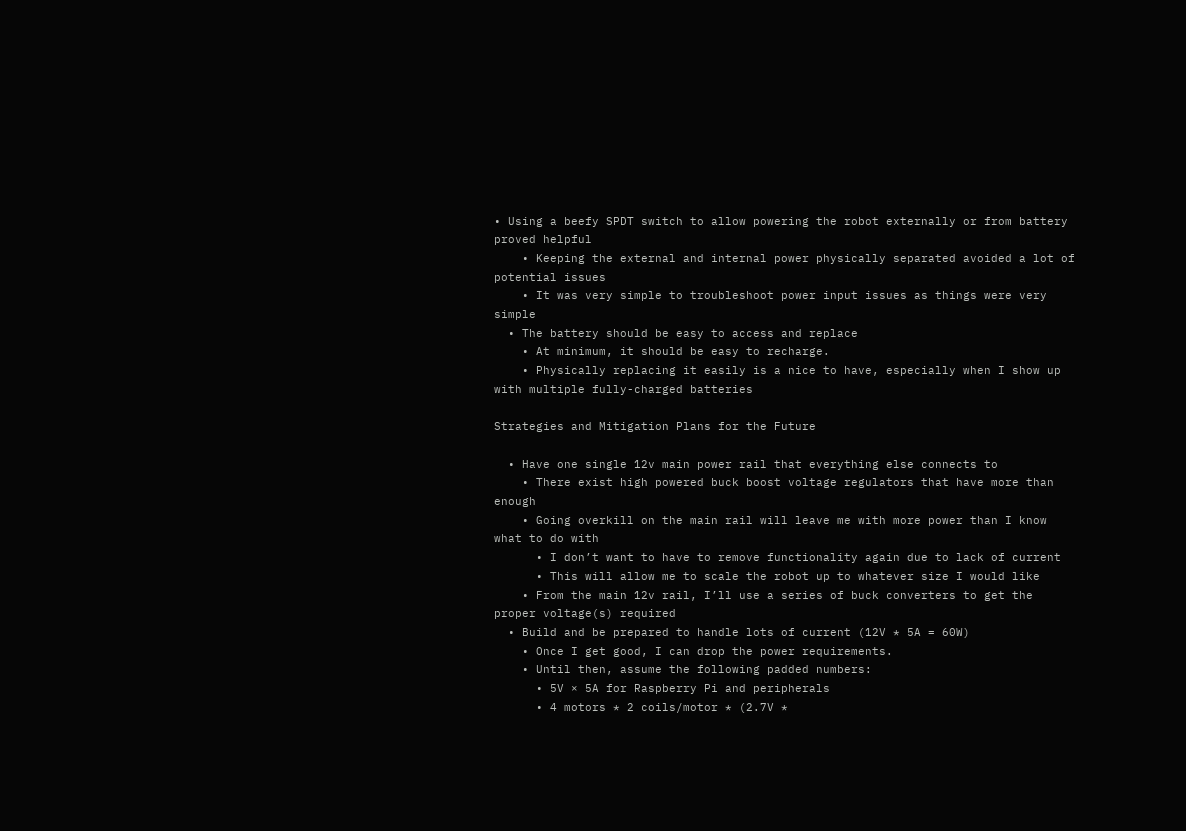• Using a beefy SPDT switch to allow powering the robot externally or from battery proved helpful
    • Keeping the external and internal power physically separated avoided a lot of potential issues
    • It was very simple to troubleshoot power input issues as things were very simple
  • The battery should be easy to access and replace
    • At minimum, it should be easy to recharge.
    • Physically replacing it easily is a nice to have, especially when I show up with multiple fully-charged batteries

Strategies and Mitigation Plans for the Future

  • Have one single 12v main power rail that everything else connects to
    • There exist high powered buck boost voltage regulators that have more than enough
    • Going overkill on the main rail will leave me with more power than I know what to do with
      • I don’t want to have to remove functionality again due to lack of current
      • This will allow me to scale the robot up to whatever size I would like
    • From the main 12v rail, I’ll use a series of buck converters to get the proper voltage(s) required
  • Build and be prepared to handle lots of current (12V * 5A = 60W)
    • Once I get good, I can drop the power requirements.
    • Until then, assume the following padded numbers:
      • 5V × 5A for Raspberry Pi and peripherals
      • 4 motors * 2 coils/motor * (2.7V *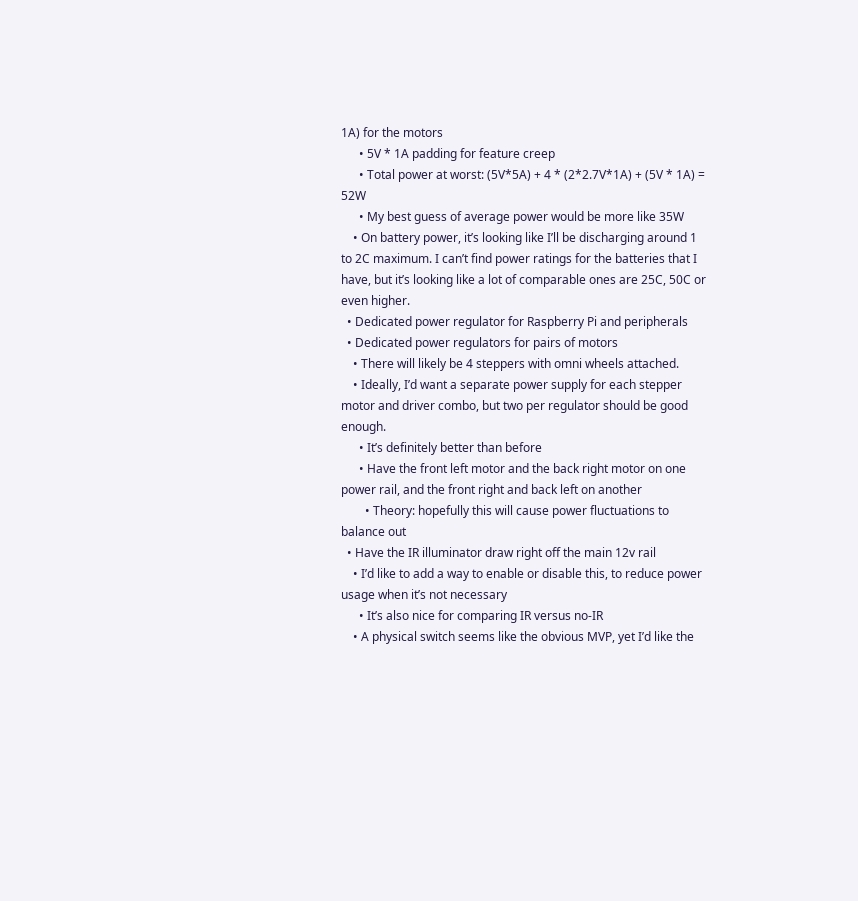1A) for the motors
      • 5V * 1A padding for feature creep
      • Total power at worst: (5V*5A) + 4 * (2*2.7V*1A) + (5V * 1A) = 52W
      • My best guess of average power would be more like 35W
    • On battery power, it’s looking like I’ll be discharging around 1 to 2C maximum. I can’t find power ratings for the batteries that I have, but it’s looking like a lot of comparable ones are 25C, 50C or even higher.
  • Dedicated power regulator for Raspberry Pi and peripherals
  • Dedicated power regulators for pairs of motors
    • There will likely be 4 steppers with omni wheels attached.
    • Ideally, I’d want a separate power supply for each stepper motor and driver combo, but two per regulator should be good enough.
      • It’s definitely better than before
      • Have the front left motor and the back right motor on one power rail, and the front right and back left on another
        • Theory: hopefully this will cause power fluctuations to balance out
  • Have the IR illuminator draw right off the main 12v rail
    • I’d like to add a way to enable or disable this, to reduce power usage when it’s not necessary
      • It’s also nice for comparing IR versus no-IR
    • A physical switch seems like the obvious MVP, yet I’d like the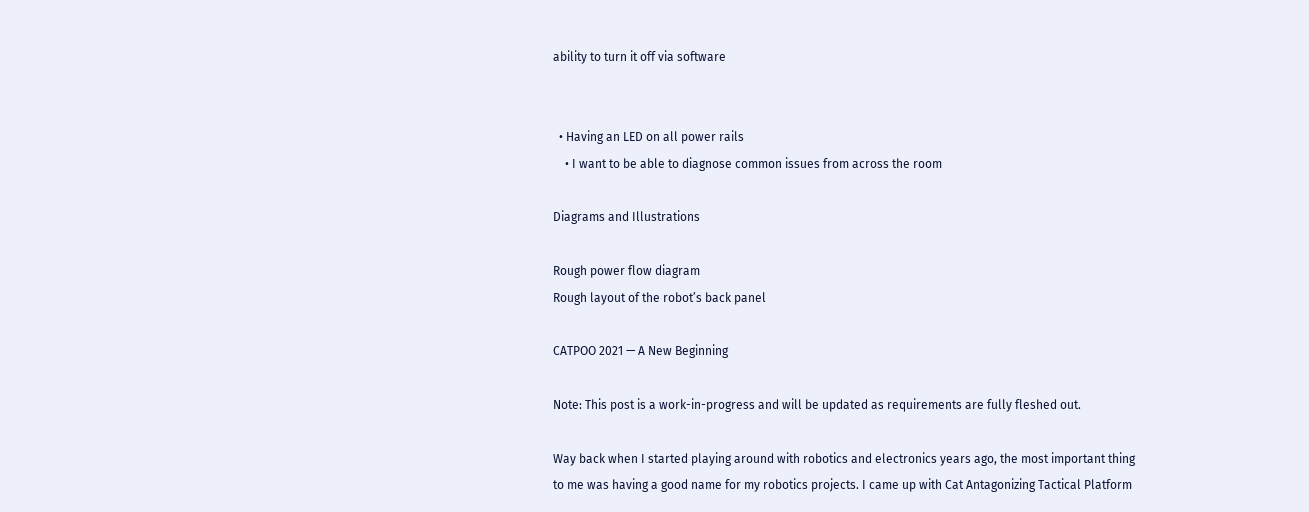ability to turn it off via software


  • Having an LED on all power rails
    • I want to be able to diagnose common issues from across the room

Diagrams and Illustrations

Rough power flow diagram
Rough layout of the robot’s back panel

CATPOO 2021 — A New Beginning

Note: This post is a work-in-progress and will be updated as requirements are fully fleshed out.

Way back when I started playing around with robotics and electronics years ago, the most important thing to me was having a good name for my robotics projects. I came up with Cat Antagonizing Tactical Platform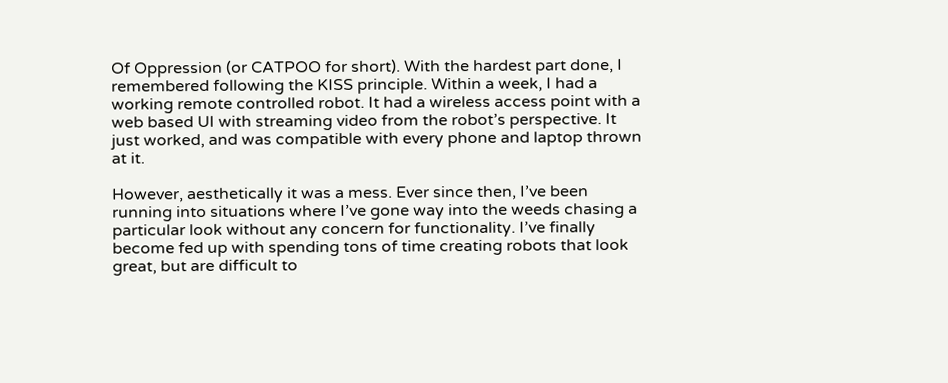Of Oppression (or CATPOO for short). With the hardest part done, I remembered following the KISS principle. Within a week, I had a working remote controlled robot. It had a wireless access point with a web based UI with streaming video from the robot’s perspective. It just worked, and was compatible with every phone and laptop thrown at it.

However, aesthetically it was a mess. Ever since then, I’ve been running into situations where I’ve gone way into the weeds chasing a particular look without any concern for functionality. I’ve finally become fed up with spending tons of time creating robots that look great, but are difficult to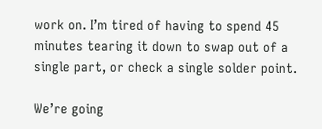work on. I’m tired of having to spend 45 minutes tearing it down to swap out of a single part, or check a single solder point.

We’re going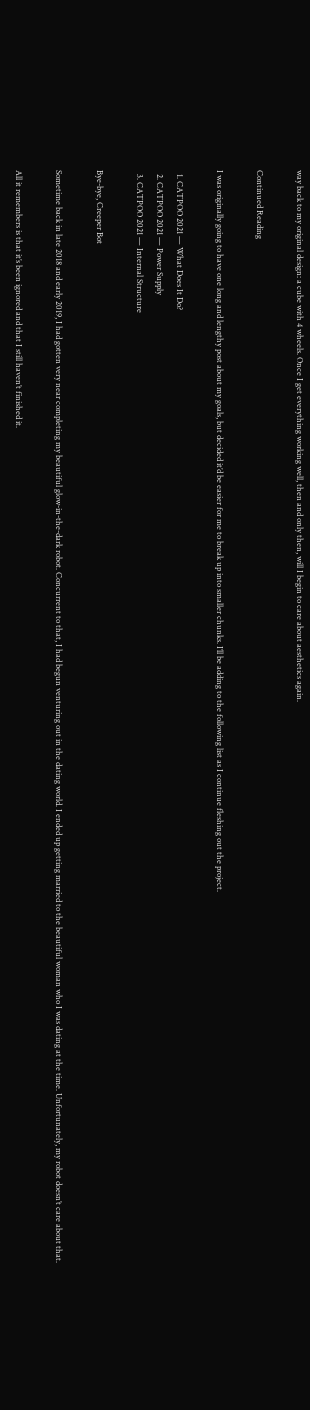way back to my original design: a cube with 4 wheels. Once I get everything working well, then and only then, will I begin to care about aesthetics again.

Continued Reading

I was originally going to have one long and lengthy post about my goals, but decided it’d be easier for me to break up into smaller chunks. I’ll be adding to the following list as I continue fleshing out the project.

  1. CATPOO 2021 — What Does It Do?
  2. CATPOO 2021 — Power Supply
  3. CATPOO 2021 — Internal Structure

Bye-bye, Creeper Bot

Sometime back in late 2018 and early 2019, I had gotten very near completing my beautiful glow-in-the-dark robot. Concurrent to that, I had begun venturing out in the dating world. I ended up getting married to the beautiful woman who I was dating at the time. Unfortunately, my robot doesn’t care about that.

All it remembers is that it’s been ignored and that I still haven’t finished it.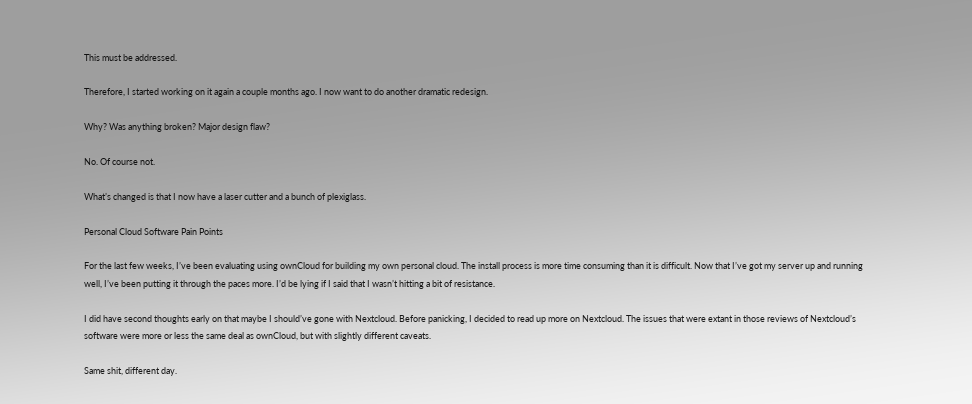This must be addressed.

Therefore, I started working on it again a couple months ago. I now want to do another dramatic redesign.

Why? Was anything broken? Major design flaw?

No. Of course not.

What’s changed is that I now have a laser cutter and a bunch of plexiglass.

Personal Cloud Software Pain Points

For the last few weeks, I’ve been evaluating using ownCloud for building my own personal cloud. The install process is more time consuming than it is difficult. Now that I’ve got my server up and running well, I’ve been putting it through the paces more. I’d be lying if I said that I wasn’t hitting a bit of resistance.

I did have second thoughts early on that maybe I should’ve gone with Nextcloud. Before panicking, I decided to read up more on Nextcloud. The issues that were extant in those reviews of Nextcloud’s software were more or less the same deal as ownCloud, but with slightly different caveats.

Same shit, different day.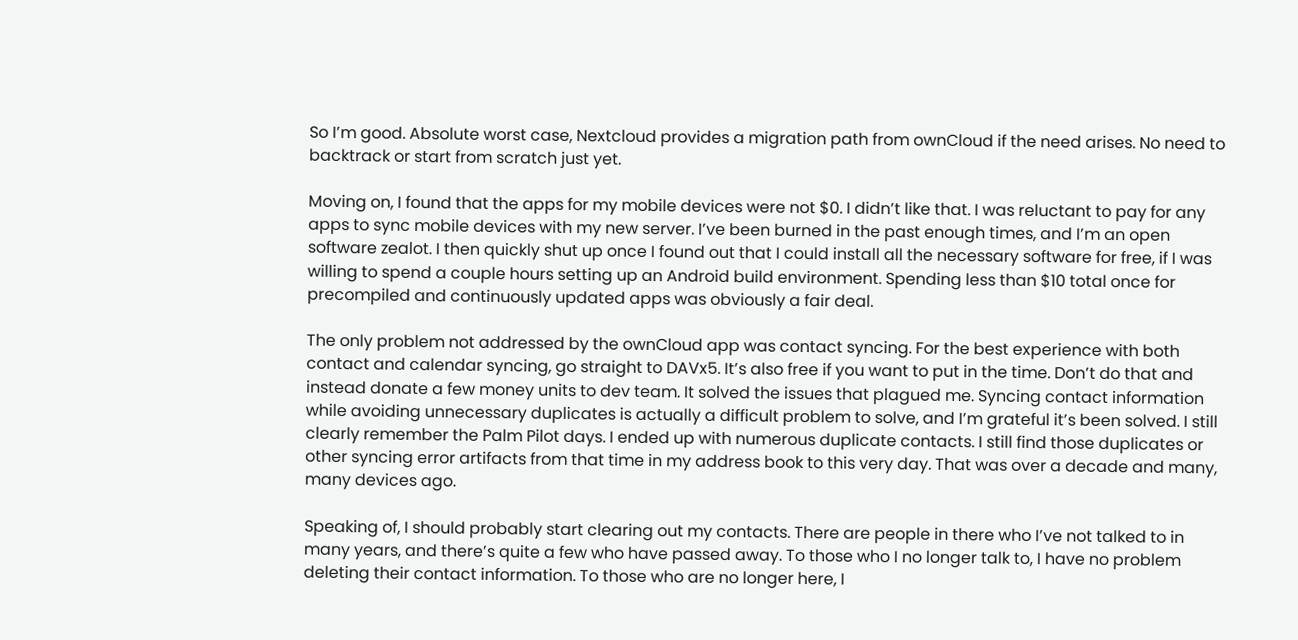So I’m good. Absolute worst case, Nextcloud provides a migration path from ownCloud if the need arises. No need to backtrack or start from scratch just yet.

Moving on, I found that the apps for my mobile devices were not $0. I didn’t like that. I was reluctant to pay for any apps to sync mobile devices with my new server. I’ve been burned in the past enough times, and I’m an open software zealot. I then quickly shut up once I found out that I could install all the necessary software for free, if I was willing to spend a couple hours setting up an Android build environment. Spending less than $10 total once for precompiled and continuously updated apps was obviously a fair deal.

The only problem not addressed by the ownCloud app was contact syncing. For the best experience with both contact and calendar syncing, go straight to DAVx5. It’s also free if you want to put in the time. Don’t do that and instead donate a few money units to dev team. It solved the issues that plagued me. Syncing contact information while avoiding unnecessary duplicates is actually a difficult problem to solve, and I’m grateful it’s been solved. I still clearly remember the Palm Pilot days. I ended up with numerous duplicate contacts. I still find those duplicates or other syncing error artifacts from that time in my address book to this very day. That was over a decade and many, many devices ago.

Speaking of, I should probably start clearing out my contacts. There are people in there who I’ve not talked to in many years, and there’s quite a few who have passed away. To those who I no longer talk to, I have no problem deleting their contact information. To those who are no longer here, I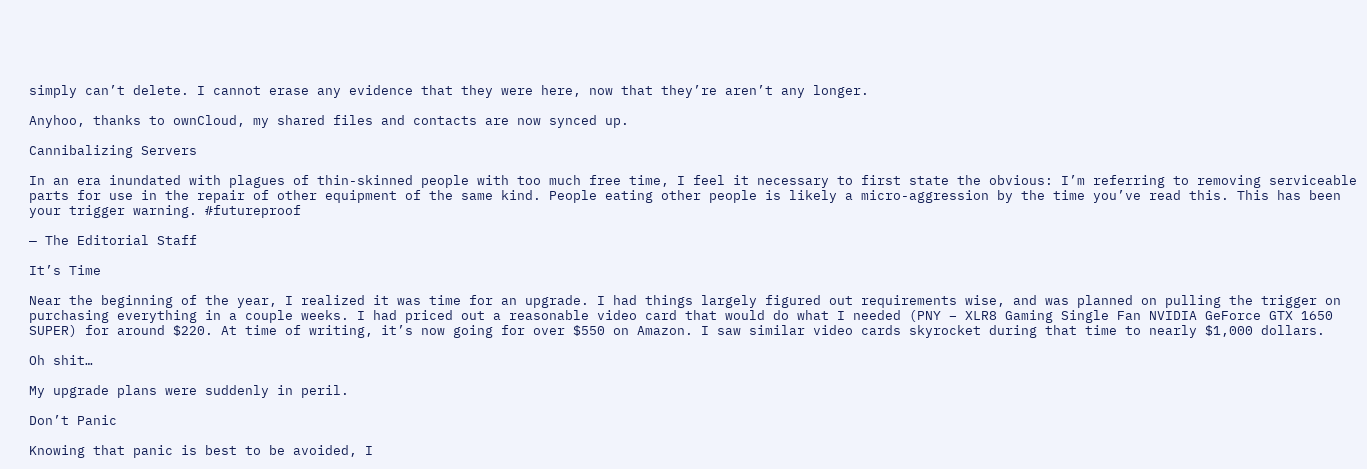simply can’t delete. I cannot erase any evidence that they were here, now that they’re aren’t any longer.

Anyhoo, thanks to ownCloud, my shared files and contacts are now synced up.

Cannibalizing Servers

In an era inundated with plagues of thin-skinned people with too much free time, I feel it necessary to first state the obvious: I’m referring to removing serviceable parts for use in the repair of other equipment of the same kind. People eating other people is likely a micro-aggression by the time you’ve read this. This has been your trigger warning. #futureproof

— The Editorial Staff

It’s Time

Near the beginning of the year, I realized it was time for an upgrade. I had things largely figured out requirements wise, and was planned on pulling the trigger on purchasing everything in a couple weeks. I had priced out a reasonable video card that would do what I needed (PNY – XLR8 Gaming Single Fan NVIDIA GeForce GTX 1650 SUPER) for around $220. At time of writing, it’s now going for over $550 on Amazon. I saw similar video cards skyrocket during that time to nearly $1,000 dollars.

Oh shit…

My upgrade plans were suddenly in peril.

Don’t Panic

Knowing that panic is best to be avoided, I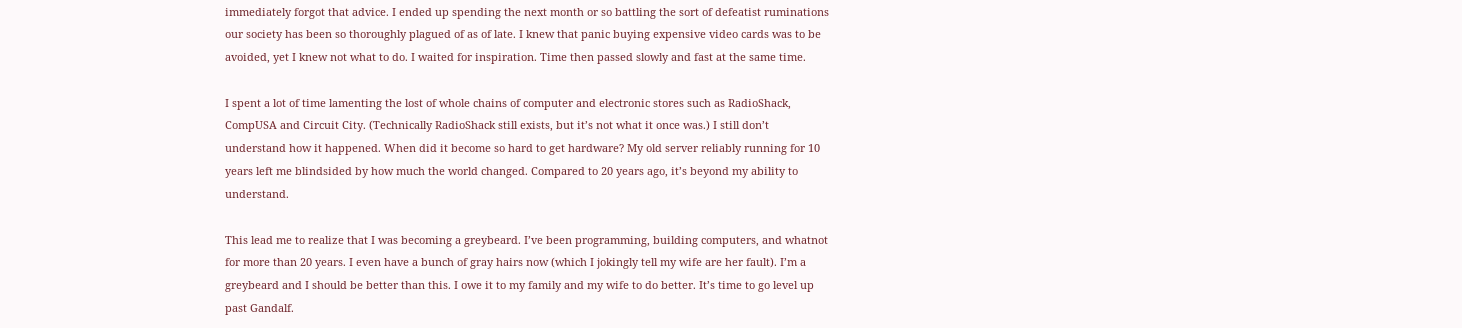immediately forgot that advice. I ended up spending the next month or so battling the sort of defeatist ruminations our society has been so thoroughly plagued of as of late. I knew that panic buying expensive video cards was to be avoided, yet I knew not what to do. I waited for inspiration. Time then passed slowly and fast at the same time.

I spent a lot of time lamenting the lost of whole chains of computer and electronic stores such as RadioShack, CompUSA and Circuit City. (Technically RadioShack still exists, but it’s not what it once was.) I still don’t understand how it happened. When did it become so hard to get hardware? My old server reliably running for 10 years left me blindsided by how much the world changed. Compared to 20 years ago, it’s beyond my ability to understand.

This lead me to realize that I was becoming a greybeard. I’ve been programming, building computers, and whatnot for more than 20 years. I even have a bunch of gray hairs now (which I jokingly tell my wife are her fault). I’m a greybeard and I should be better than this. I owe it to my family and my wife to do better. It’s time to go level up past Gandalf.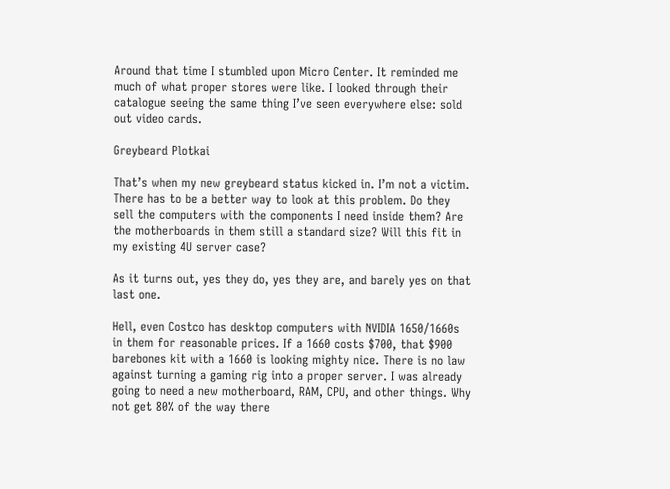Around that time I stumbled upon Micro Center. It reminded me much of what proper stores were like. I looked through their catalogue seeing the same thing I’ve seen everywhere else: sold out video cards.

Greybeard Plotkai

That’s when my new greybeard status kicked in. I’m not a victim. There has to be a better way to look at this problem. Do they sell the computers with the components I need inside them? Are the motherboards in them still a standard size? Will this fit in my existing 4U server case?

As it turns out, yes they do, yes they are, and barely yes on that last one.

Hell, even Costco has desktop computers with NVIDIA 1650/1660s in them for reasonable prices. If a 1660 costs $700, that $900 barebones kit with a 1660 is looking mighty nice. There is no law against turning a gaming rig into a proper server. I was already going to need a new motherboard, RAM, CPU, and other things. Why not get 80% of the way there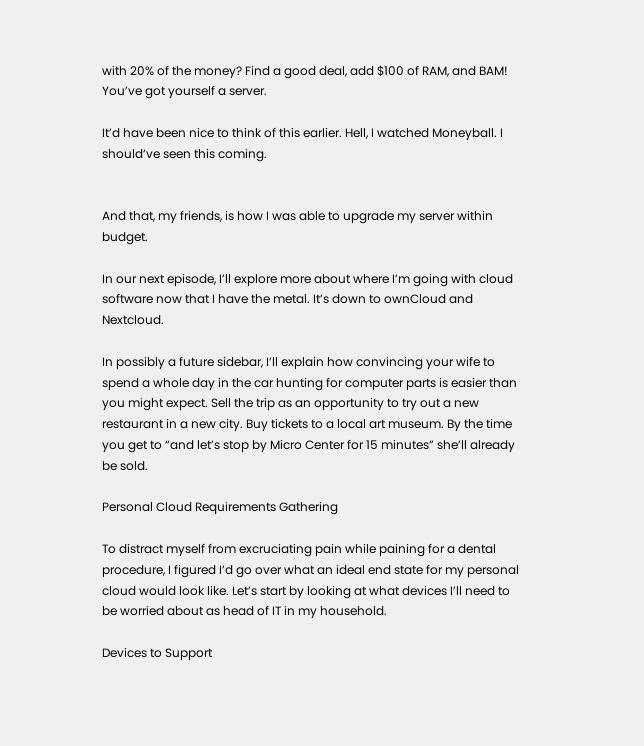with 20% of the money? Find a good deal, add $100 of RAM, and BAM! You’ve got yourself a server.

It’d have been nice to think of this earlier. Hell, I watched Moneyball. I should’ve seen this coming.


And that, my friends, is how I was able to upgrade my server within budget.

In our next episode, I’ll explore more about where I’m going with cloud software now that I have the metal. It’s down to ownCloud and Nextcloud.

In possibly a future sidebar, I’ll explain how convincing your wife to spend a whole day in the car hunting for computer parts is easier than you might expect. Sell the trip as an opportunity to try out a new restaurant in a new city. Buy tickets to a local art museum. By the time you get to “and let’s stop by Micro Center for 15 minutes” she’ll already be sold.

Personal Cloud Requirements Gathering

To distract myself from excruciating pain while paining for a dental procedure, I figured I’d go over what an ideal end state for my personal cloud would look like. Let’s start by looking at what devices I’ll need to be worried about as head of IT in my household.

Devices to Support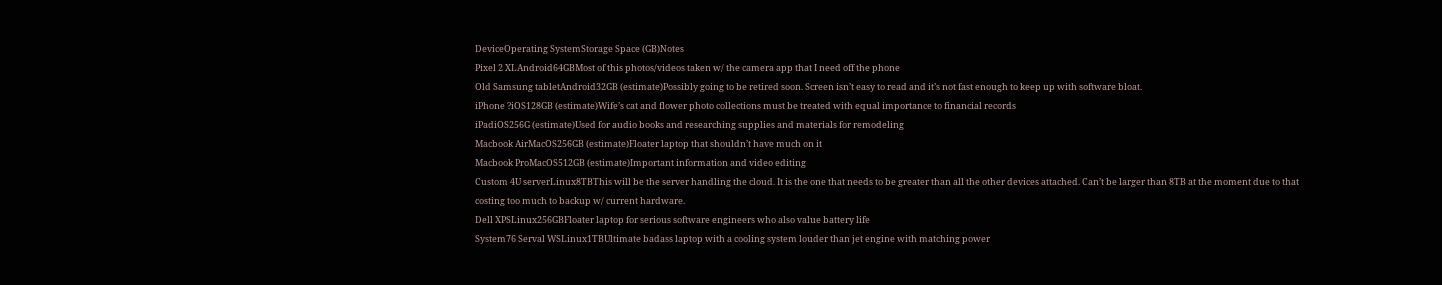DeviceOperating SystemStorage Space (GB)Notes
Pixel 2 XLAndroid64GBMost of this photos/videos taken w/ the camera app that I need off the phone
Old Samsung tabletAndroid32GB (estimate)Possibly going to be retired soon. Screen isn’t easy to read and it’s not fast enough to keep up with software bloat.
iPhone ?iOS128GB (estimate)Wife’s cat and flower photo collections must be treated with equal importance to financial records
iPadiOS256G (estimate)Used for audio books and researching supplies and materials for remodeling
Macbook AirMacOS256GB (estimate)Floater laptop that shouldn’t have much on it
Macbook ProMacOS512GB (estimate)Important information and video editing
Custom 4U serverLinux8TBThis will be the server handling the cloud. It is the one that needs to be greater than all the other devices attached. Can’t be larger than 8TB at the moment due to that costing too much to backup w/ current hardware.
Dell XPSLinux256GBFloater laptop for serious software engineers who also value battery life
System76 Serval WSLinux1TBUltimate badass laptop with a cooling system louder than jet engine with matching power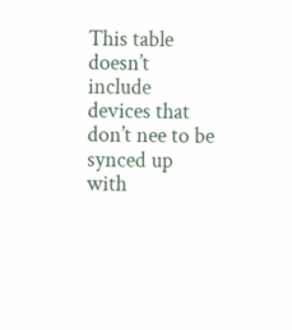This table doesn’t include devices that don’t nee to be synced up with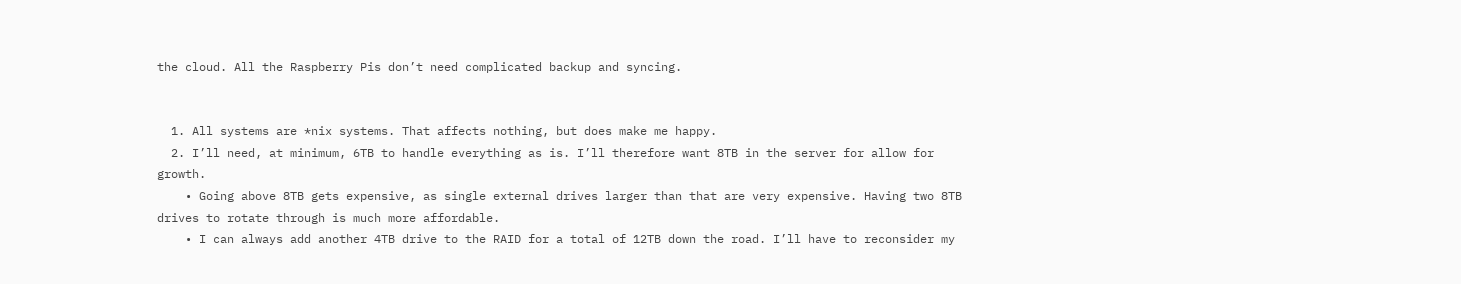the cloud. All the Raspberry Pis don’t need complicated backup and syncing.


  1. All systems are *nix systems. That affects nothing, but does make me happy.
  2. I’ll need, at minimum, 6TB to handle everything as is. I’ll therefore want 8TB in the server for allow for growth.
    • Going above 8TB gets expensive, as single external drives larger than that are very expensive. Having two 8TB drives to rotate through is much more affordable.
    • I can always add another 4TB drive to the RAID for a total of 12TB down the road. I’ll have to reconsider my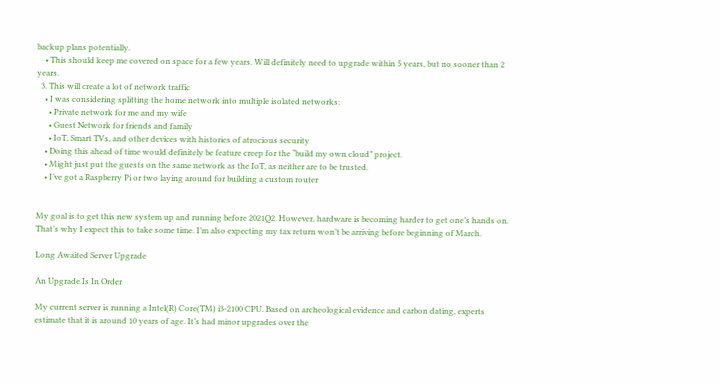backup plans potentially.
    • This should keep me covered on space for a few years. Will definitely need to upgrade within 5 years, but no sooner than 2 years.
  3. This will create a lot of network traffic
    • I was considering splitting the home network into multiple isolated networks:
      • Private network for me and my wife
      • Guest Network for friends and family
      • IoT, Smart TVs, and other devices with histories of atrocious security
    • Doing this ahead of time would definitely be feature creep for the “build my own cloud” project.
    • Might just put the guests on the same network as the IoT, as neither are to be trusted.
    • I’ve got a Raspberry Pi or two laying around for building a custom router


My goal is to get this new system up and running before 2021Q2. However, hardware is becoming harder to get one’s hands on. That’s why I expect this to take some time. I’m also expecting my tax return won’t be arriving before beginning of March.

Long Awaited Server Upgrade

An Upgrade Is In Order

My current server is running a Intel(R) Core(TM) i3-2100 CPU. Based on archeological evidence and carbon dating, experts estimate that it is around 10 years of age. It’s had minor upgrades over the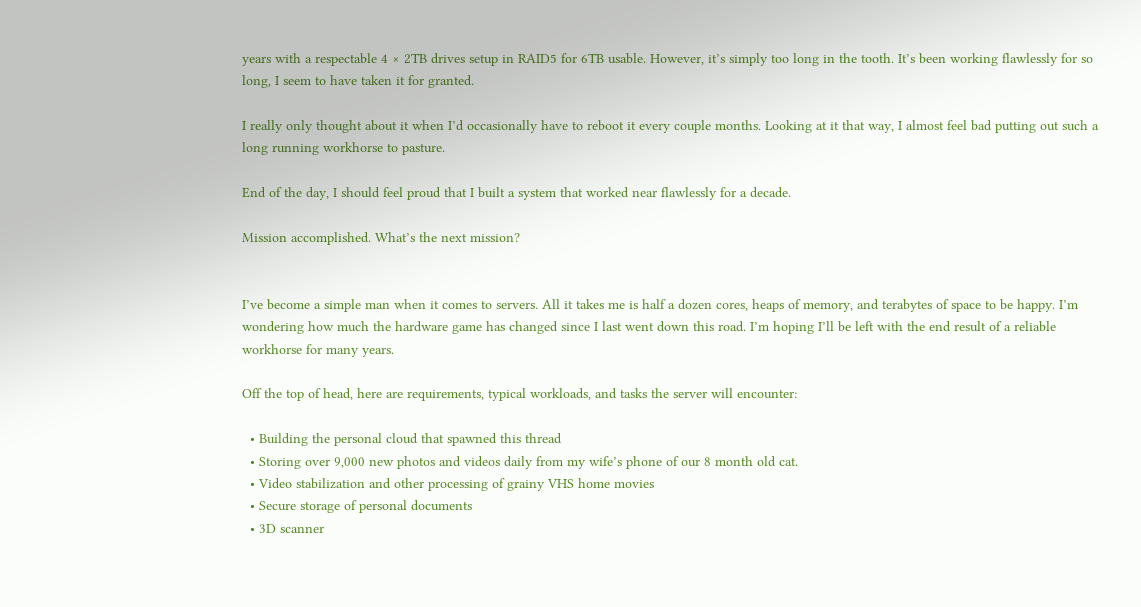years with a respectable 4 × 2TB drives setup in RAID5 for 6TB usable. However, it’s simply too long in the tooth. It’s been working flawlessly for so long, I seem to have taken it for granted.

I really only thought about it when I’d occasionally have to reboot it every couple months. Looking at it that way, I almost feel bad putting out such a long running workhorse to pasture.

End of the day, I should feel proud that I built a system that worked near flawlessly for a decade.

Mission accomplished. What’s the next mission?


I’ve become a simple man when it comes to servers. All it takes me is half a dozen cores, heaps of memory, and terabytes of space to be happy. I’m wondering how much the hardware game has changed since I last went down this road. I’m hoping I’ll be left with the end result of a reliable workhorse for many years.

Off the top of head, here are requirements, typical workloads, and tasks the server will encounter:

  • Building the personal cloud that spawned this thread
  • Storing over 9,000 new photos and videos daily from my wife’s phone of our 8 month old cat.
  • Video stabilization and other processing of grainy VHS home movies
  • Secure storage of personal documents
  • 3D scanner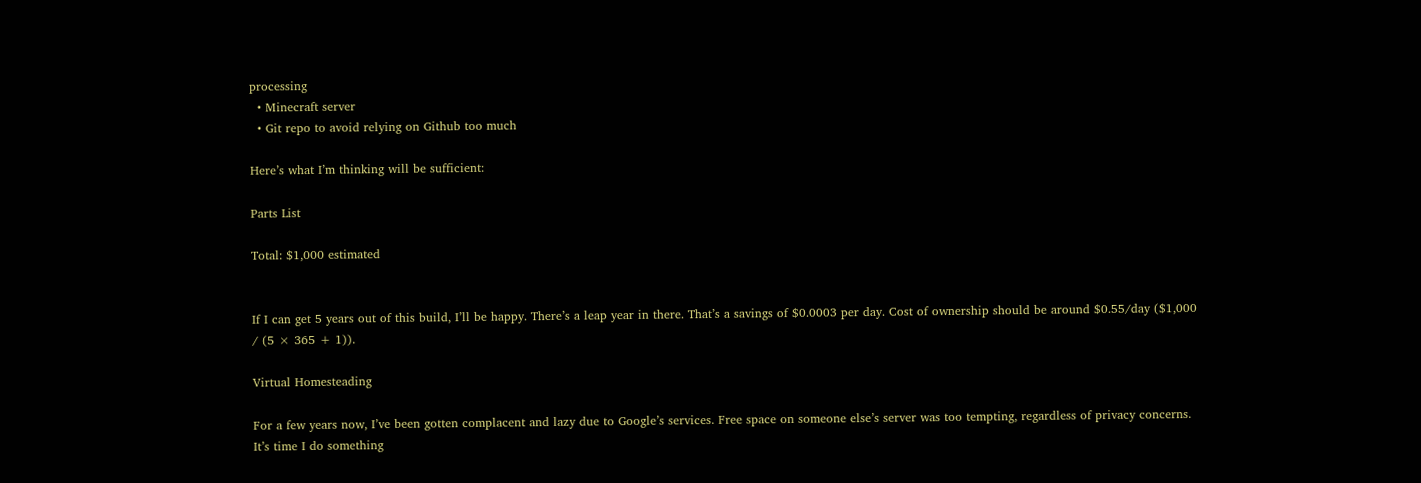processing
  • Minecraft server
  • Git repo to avoid relying on Github too much

Here’s what I’m thinking will be sufficient:

Parts List

Total: $1,000 estimated


If I can get 5 years out of this build, I’ll be happy. There’s a leap year in there. That’s a savings of $0.0003 per day. Cost of ownership should be around $0.55/day ($1,000 / (5 × 365 + 1)).

Virtual Homesteading

For a few years now, I’ve been gotten complacent and lazy due to Google’s services. Free space on someone else’s server was too tempting, regardless of privacy concerns. It’s time I do something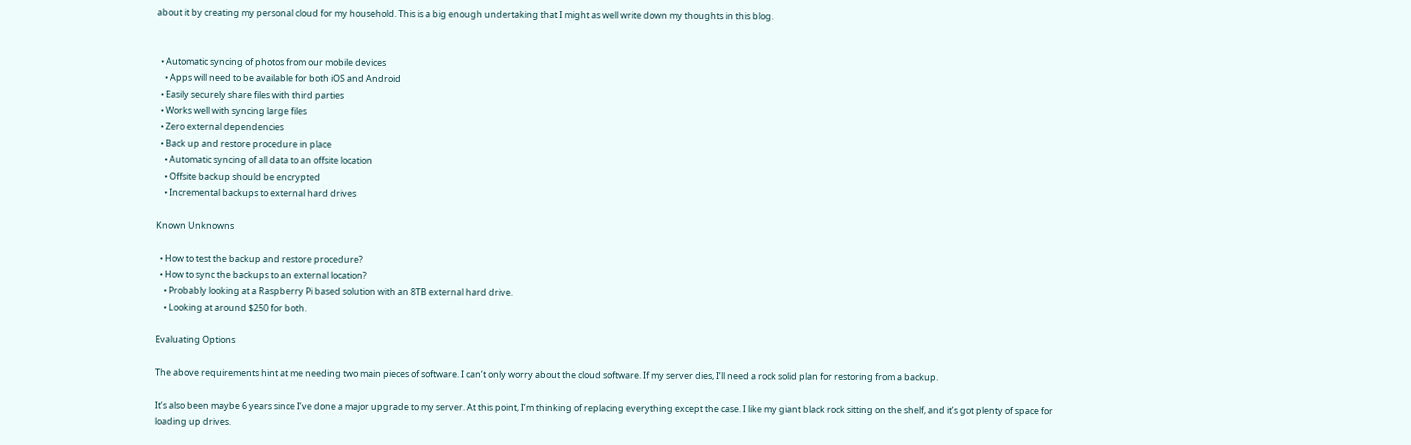about it by creating my personal cloud for my household. This is a big enough undertaking that I might as well write down my thoughts in this blog.


  • Automatic syncing of photos from our mobile devices
    • Apps will need to be available for both iOS and Android
  • Easily securely share files with third parties
  • Works well with syncing large files
  • Zero external dependencies
  • Back up and restore procedure in place
    • Automatic syncing of all data to an offsite location
    • Offsite backup should be encrypted
    • Incremental backups to external hard drives

Known Unknowns

  • How to test the backup and restore procedure?
  • How to sync the backups to an external location?
    • Probably looking at a Raspberry Pi based solution with an 8TB external hard drive.
    • Looking at around $250 for both.

Evaluating Options

The above requirements hint at me needing two main pieces of software. I can’t only worry about the cloud software. If my server dies, I’ll need a rock solid plan for restoring from a backup.

It’s also been maybe 6 years since I’ve done a major upgrade to my server. At this point, I’m thinking of replacing everything except the case. I like my giant black rock sitting on the shelf, and it’s got plenty of space for loading up drives.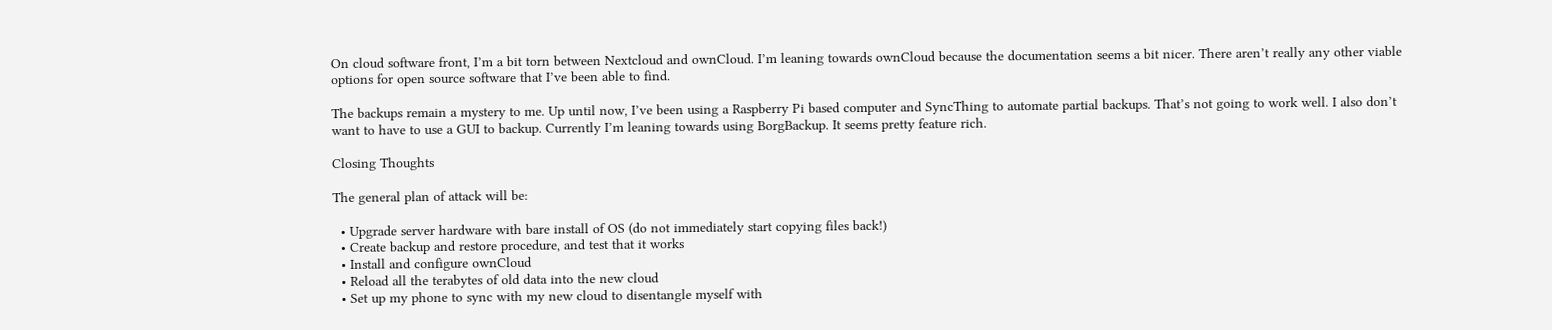On cloud software front, I’m a bit torn between Nextcloud and ownCloud. I’m leaning towards ownCloud because the documentation seems a bit nicer. There aren’t really any other viable options for open source software that I’ve been able to find.

The backups remain a mystery to me. Up until now, I’ve been using a Raspberry Pi based computer and SyncThing to automate partial backups. That’s not going to work well. I also don’t want to have to use a GUI to backup. Currently I’m leaning towards using BorgBackup. It seems pretty feature rich.

Closing Thoughts

The general plan of attack will be:

  • Upgrade server hardware with bare install of OS (do not immediately start copying files back!)
  • Create backup and restore procedure, and test that it works
  • Install and configure ownCloud
  • Reload all the terabytes of old data into the new cloud
  • Set up my phone to sync with my new cloud to disentangle myself with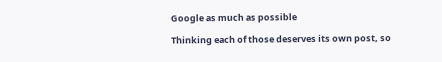Google as much as possible

Thinking each of those deserves its own post, so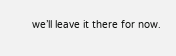we’ll leave it there for now.